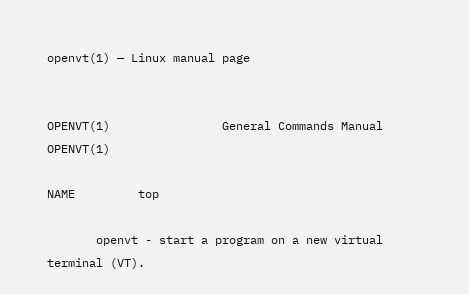openvt(1) — Linux manual page


OPENVT(1)                General Commands Manual               OPENVT(1)

NAME         top

       openvt - start a program on a new virtual terminal (VT).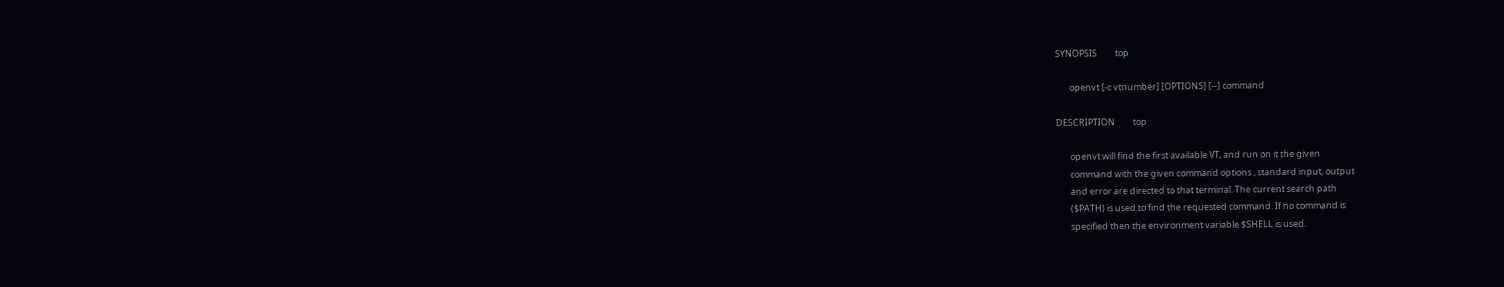SYNOPSIS         top

       openvt [-c vtnumber] [OPTIONS] [--] command

DESCRIPTION         top

       openvt will find the first available VT, and run on it the given
       command with the given command options , standard input, output
       and error are directed to that terminal. The current search path
       ($PATH) is used to find the requested command. If no command is
       specified then the environment variable $SHELL is used.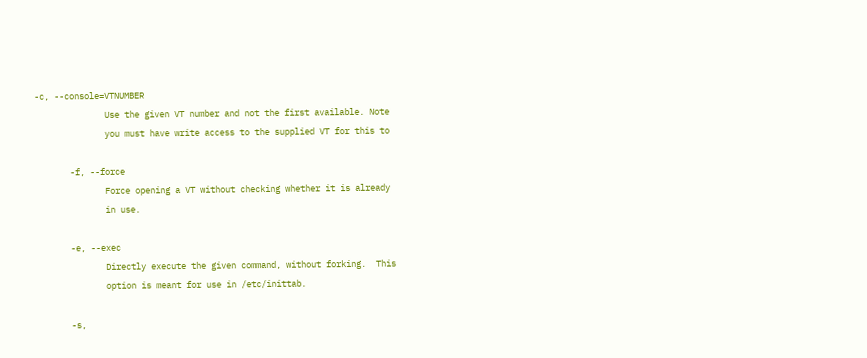-c, --console=VTNUMBER
              Use the given VT number and not the first available. Note
              you must have write access to the supplied VT for this to

       -f, --force
              Force opening a VT without checking whether it is already
              in use.

       -e, --exec
              Directly execute the given command, without forking.  This
              option is meant for use in /etc/inittab.

       -s,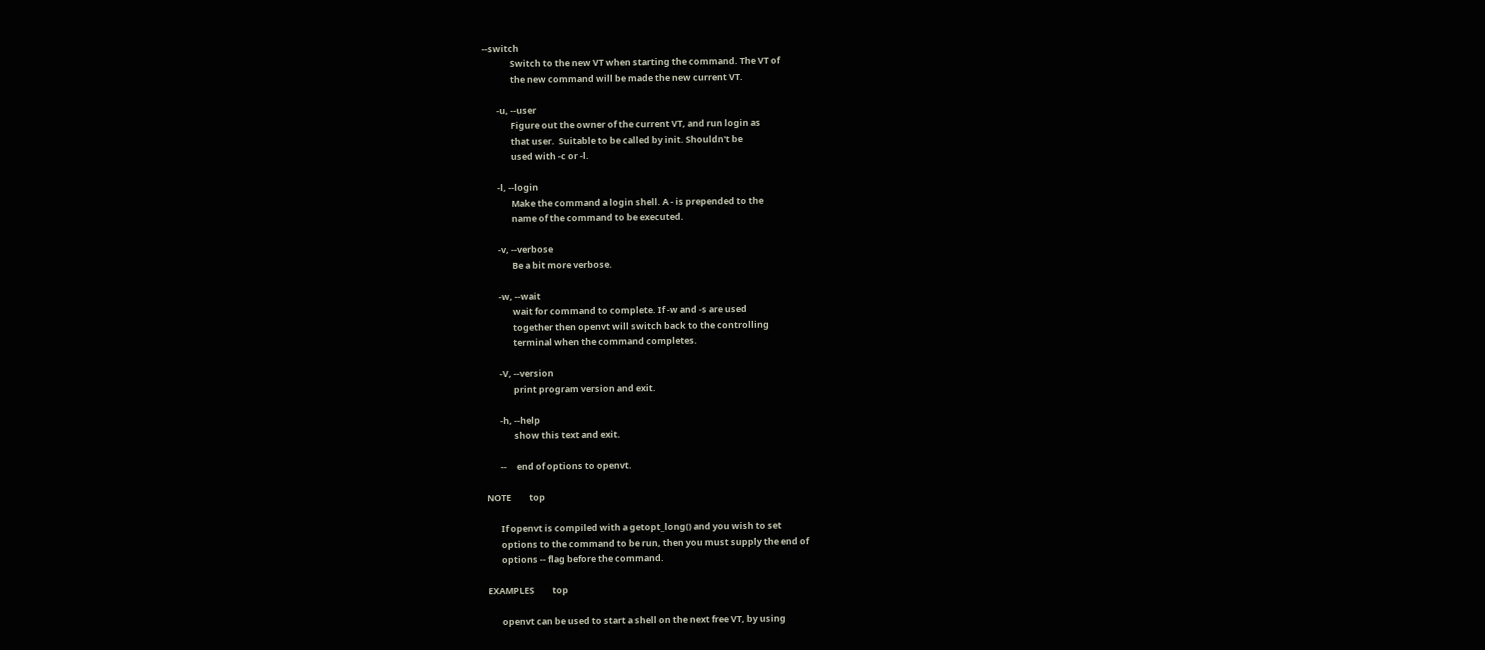--switch
              Switch to the new VT when starting the command. The VT of
              the new command will be made the new current VT.

       -u, --user
              Figure out the owner of the current VT, and run login as
              that user.  Suitable to be called by init. Shouldn't be
              used with -c or -l.

       -l, --login
              Make the command a login shell. A - is prepended to the
              name of the command to be executed.

       -v, --verbose
              Be a bit more verbose.

       -w, --wait
              wait for command to complete. If -w and -s are used
              together then openvt will switch back to the controlling
              terminal when the command completes.

       -V, --version
              print program version and exit.

       -h, --help
              show this text and exit.

       --     end of options to openvt.

NOTE         top

       If openvt is compiled with a getopt_long() and you wish to set
       options to the command to be run, then you must supply the end of
       options -- flag before the command.

EXAMPLES         top

       openvt can be used to start a shell on the next free VT, by using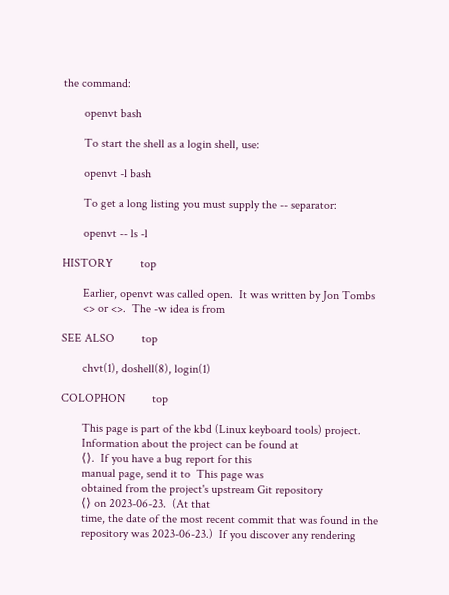the command:

       openvt bash

       To start the shell as a login shell, use:

       openvt -l bash

       To get a long listing you must supply the -- separator:

       openvt -- ls -l

HISTORY         top

       Earlier, openvt was called open.  It was written by Jon Tombs
       <> or <>.  The -w idea is from

SEE ALSO         top

       chvt(1), doshell(8), login(1)

COLOPHON         top

       This page is part of the kbd (Linux keyboard tools) project.
       Information about the project can be found at
       ⟨⟩.  If you have a bug report for this
       manual page, send it to  This page was
       obtained from the project's upstream Git repository
       ⟨⟩ on 2023-06-23.  (At that
       time, the date of the most recent commit that was found in the
       repository was 2023-06-23.)  If you discover any rendering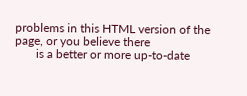problems in this HTML version of the page, or you believe there
       is a better or more up-to-date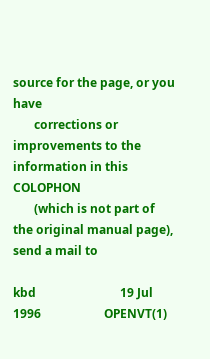source for the page, or you have
       corrections or improvements to the information in this COLOPHON
       (which is not part of the original manual page), send a mail to

kbd                            19 Jul 1996                     OPENVT(1)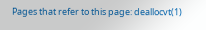Pages that refer to this page: deallocvt(1)